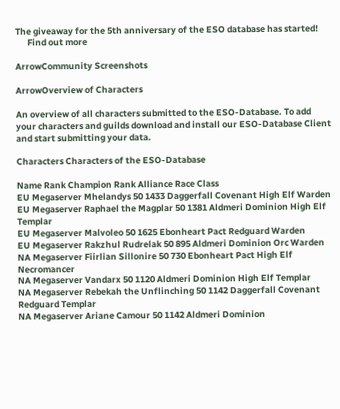The giveaway for the 5th anniversary of the ESO database has started!
      Find out more

ArrowCommunity Screenshots

ArrowOverview of Characters

An overview of all characters submitted to the ESO-Database. To add your characters and guilds download and install our ESO-Database Client and start submitting your data.

Characters Characters of the ESO-Database

Name Rank Champion Rank Alliance Race Class
EU Megaserver Mhelandys 50 1433 Daggerfall Covenant High Elf Warden
EU Megaserver Raphael the Magplar 50 1381 Aldmeri Dominion High Elf Templar
EU Megaserver Malvoleo 50 1625 Ebonheart Pact Redguard Warden
EU Megaserver Rakzhul Rudrelak 50 895 Aldmeri Dominion Orc Warden
NA Megaserver Fiirlian Sillonire 50 730 Ebonheart Pact High Elf Necromancer
NA Megaserver Vandarx 50 1120 Aldmeri Dominion High Elf Templar
NA Megaserver Rebekah the Unflinching 50 1142 Daggerfall Covenant Redguard Templar
NA Megaserver Ariane Camour 50 1142 Aldmeri Dominion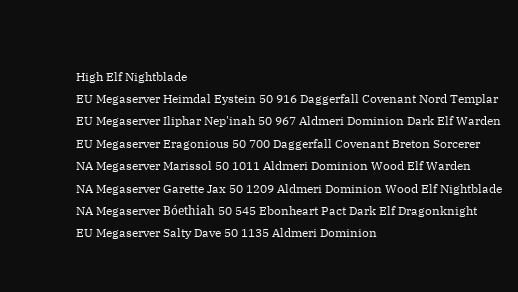High Elf Nightblade
EU Megaserver Heimdal Eystein 50 916 Daggerfall Covenant Nord Templar
EU Megaserver Iliphar Nep'inah 50 967 Aldmeri Dominion Dark Elf Warden
EU Megaserver Eragonious 50 700 Daggerfall Covenant Breton Sorcerer
NA Megaserver Marissol 50 1011 Aldmeri Dominion Wood Elf Warden
NA Megaserver Garette Jax 50 1209 Aldmeri Dominion Wood Elf Nightblade
NA Megaserver Bóethiah 50 545 Ebonheart Pact Dark Elf Dragonknight
EU Megaserver Salty Dave 50 1135 Aldmeri Dominion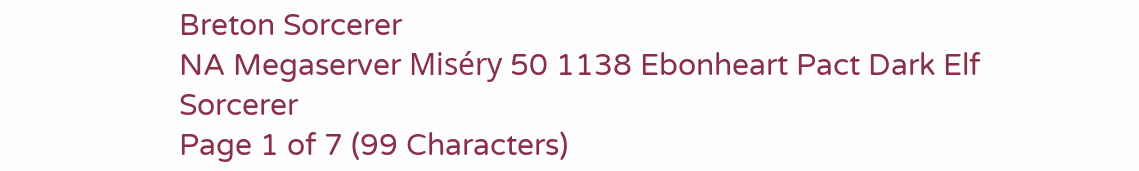Breton Sorcerer
NA Megaserver Miséry 50 1138 Ebonheart Pact Dark Elf Sorcerer
Page 1 of 7 (99 Characters)